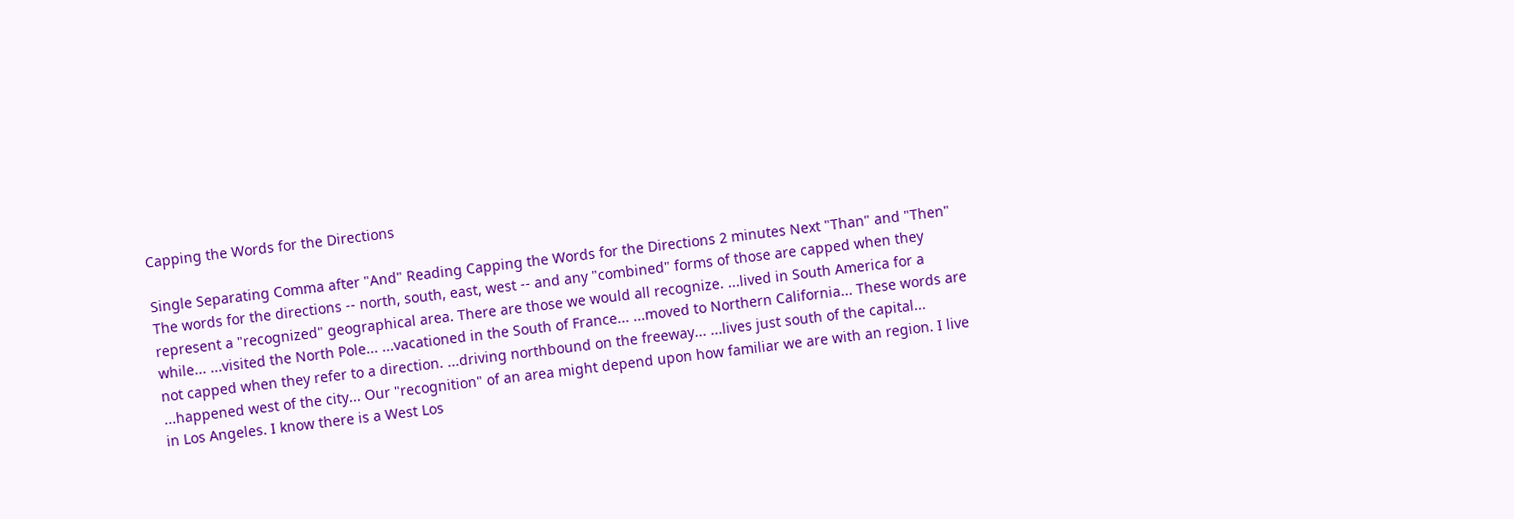Capping the Words for the Directions

Single Separating Comma after "And" Reading Capping the Words for the Directions 2 minutes Next "Than" and "Then"
The words for the directions -- north, south, east, west -- and any "combined" forms of those are capped when they represent a "recognized" geographical area. There are those we would all recognize. ...lived in South America for a while... ...visited the North Pole... ...vacationed in the South of France... ...moved to Northern California... These words are not capped when they refer to a direction. ...driving northbound on the freeway... ...lives just south of the capital... ...happened west of the city... Our "recognition" of an area might depend upon how familiar we are with an region. I live in Los Angeles. I know there is a West Los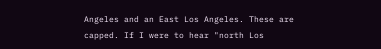Angeles and an East Los Angeles. These are capped. If I were to hear "north Los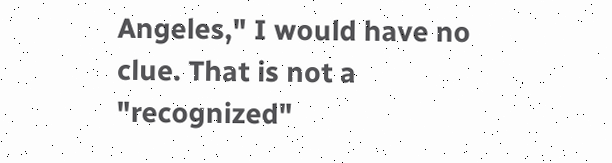Angeles," I would have no clue. That is not a "recognized"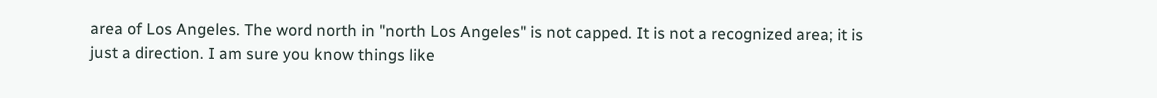area of Los Angeles. The word north in "north Los Angeles" is not capped. It is not a recognized area; it is just a direction. I am sure you know things like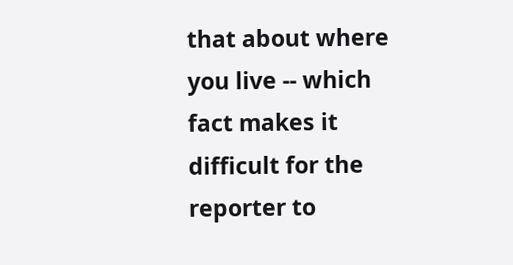that about where you live -- which fact makes it difficult for the reporter to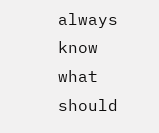always know what should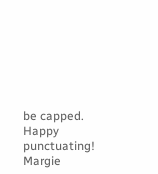be capped. Happy punctuating! Margie